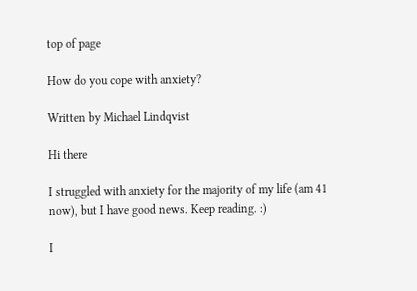top of page

How do you cope with anxiety?

Written by Michael Lindqvist

Hi there

I struggled with anxiety for the majority of my life (am 41 now), but I have good news. Keep reading. :)

I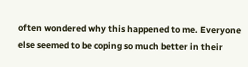often wondered why this happened to me. Everyone else seemed to be coping so much better in their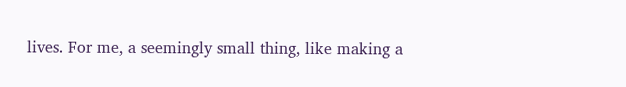lives. For me, a seemingly small thing, like making a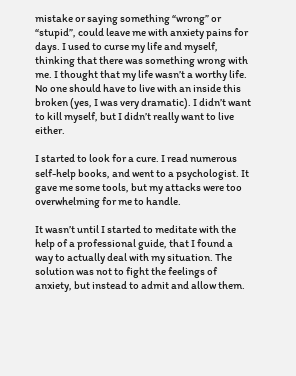mistake or saying something “wrong” or “stupid”, could leave me with anxiety pains for days. I used to curse my life and myself, thinking that there was something wrong with me. I thought that my life wasn’t a worthy life. No one should have to live with an inside this broken (yes, I was very dramatic). I didn’t want to kill myself, but I didn’t really want to live either.

I started to look for a cure. I read numerous self-help books, and went to a psychologist. It gave me some tools, but my attacks were too overwhelming for me to handle.

It wasn’t until I started to meditate with the help of a professional guide, that I found a way to actually deal with my situation. The solution was not to fight the feelings of anxiety, but instead to admit and allow them.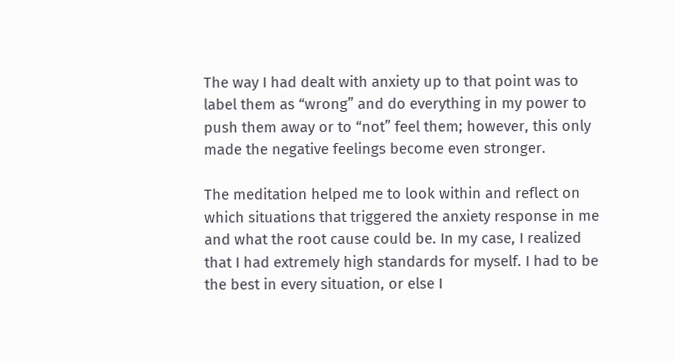The way I had dealt with anxiety up to that point was to label them as “wrong” and do everything in my power to push them away or to “not” feel them; however, this only made the negative feelings become even stronger.

The meditation helped me to look within and reflect on which situations that triggered the anxiety response in me and what the root cause could be. In my case, I realized that I had extremely high standards for myself. I had to be the best in every situation, or else I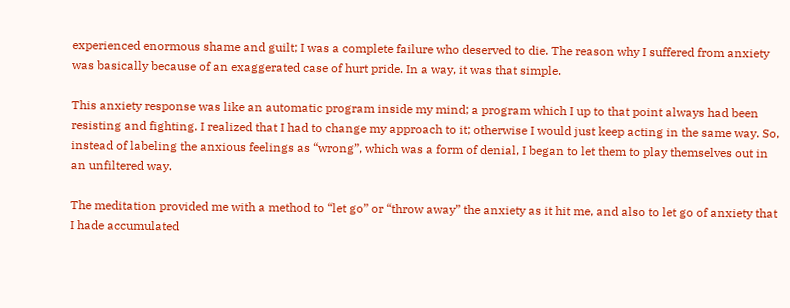experienced enormous shame and guilt; I was a complete failure who deserved to die. The reason why I suffered from anxiety was basically because of an exaggerated case of hurt pride. In a way, it was that simple.

This anxiety response was like an automatic program inside my mind; a program which I up to that point always had been resisting and fighting. I realized that I had to change my approach to it; otherwise I would just keep acting in the same way. So, instead of labeling the anxious feelings as “wrong”, which was a form of denial, I began to let them to play themselves out in an unfiltered way.

The meditation provided me with a method to “let go” or “throw away” the anxiety as it hit me, and also to let go of anxiety that I hade accumulated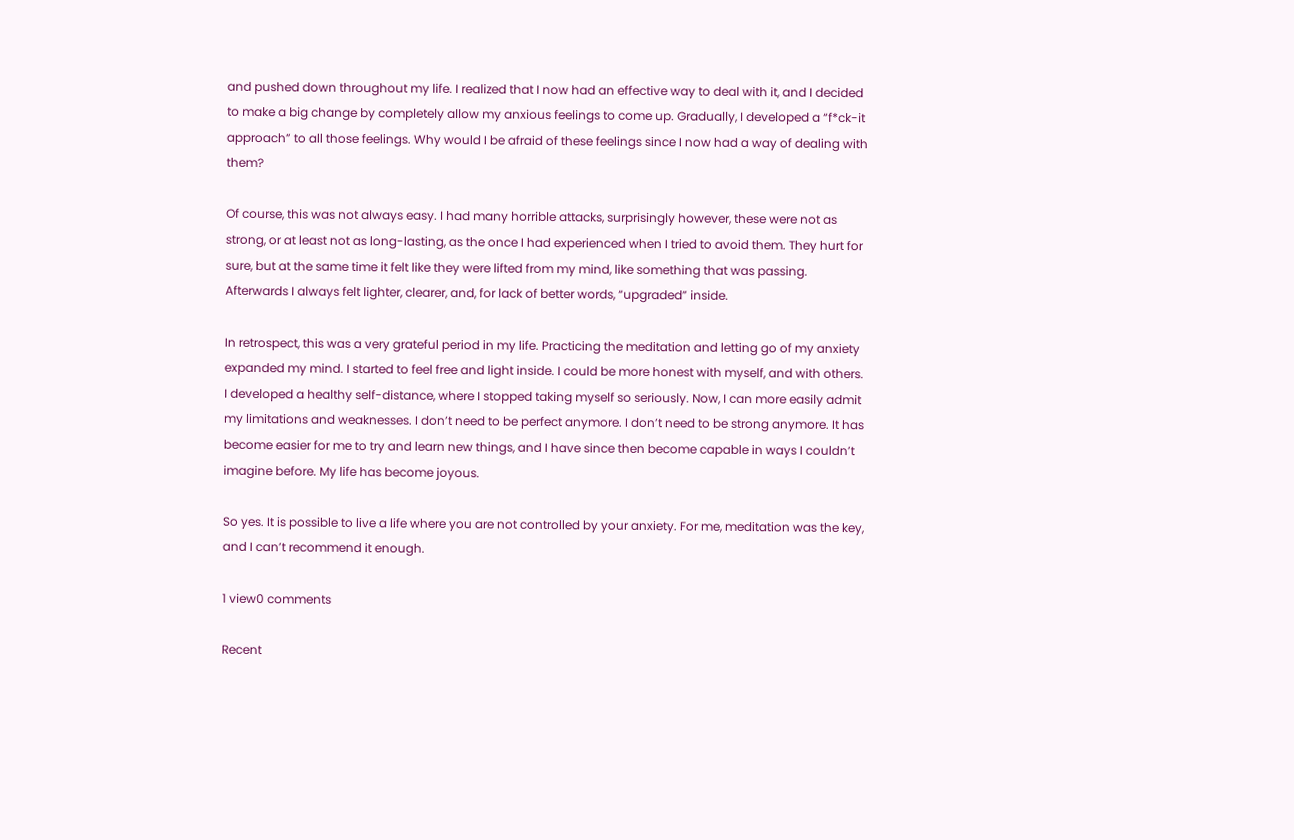and pushed down throughout my life. I realized that I now had an effective way to deal with it, and I decided to make a big change by completely allow my anxious feelings to come up. Gradually, I developed a “f*ck-it approach” to all those feelings. Why would I be afraid of these feelings since I now had a way of dealing with them?

Of course, this was not always easy. I had many horrible attacks, surprisingly however, these were not as strong, or at least not as long-lasting, as the once I had experienced when I tried to avoid them. They hurt for sure, but at the same time it felt like they were lifted from my mind, like something that was passing. Afterwards I always felt lighter, clearer, and, for lack of better words, “upgraded” inside.

In retrospect, this was a very grateful period in my life. Practicing the meditation and letting go of my anxiety expanded my mind. I started to feel free and light inside. I could be more honest with myself, and with others. I developed a healthy self-distance, where I stopped taking myself so seriously. Now, I can more easily admit my limitations and weaknesses. I don’t need to be perfect anymore. I don’t need to be strong anymore. It has become easier for me to try and learn new things, and I have since then become capable in ways I couldn’t imagine before. My life has become joyous.

So yes. It is possible to live a life where you are not controlled by your anxiety. For me, meditation was the key, and I can’t recommend it enough.

1 view0 comments

Recent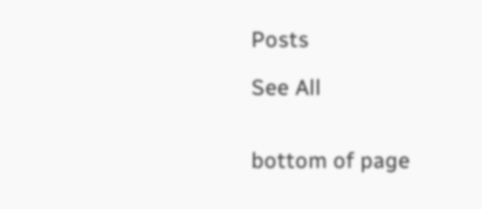Posts

See All


bottom of page